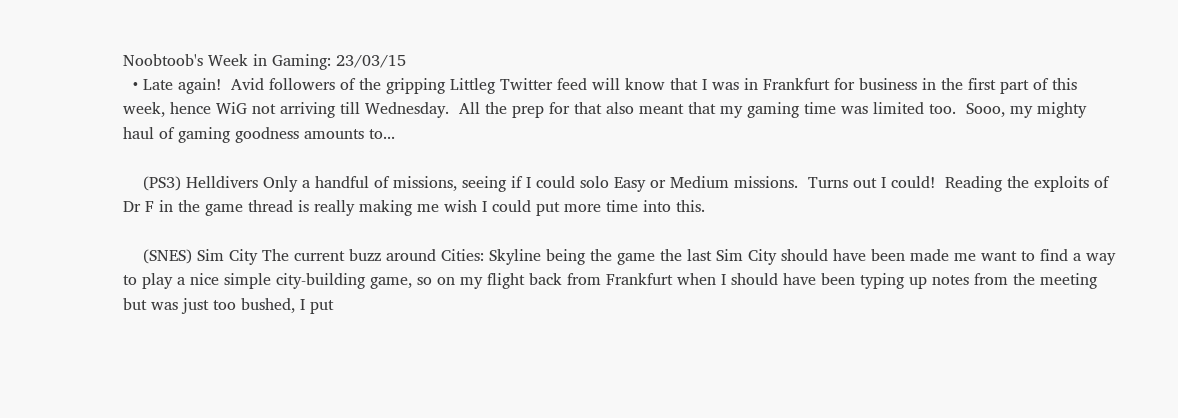Noobtoob's Week in Gaming: 23/03/15
  • Late again!  Avid followers of the gripping Littleg Twitter feed will know that I was in Frankfurt for business in the first part of this week, hence WiG not arriving till Wednesday.  All the prep for that also meant that my gaming time was limited too.  Sooo, my mighty haul of gaming goodness amounts to...

    (PS3) Helldivers Only a handful of missions, seeing if I could solo Easy or Medium missions.  Turns out I could!  Reading the exploits of Dr F in the game thread is really making me wish I could put more time into this.

    (SNES) Sim City The current buzz around Cities: Skyline being the game the last Sim City should have been made me want to find a way to play a nice simple city-building game, so on my flight back from Frankfurt when I should have been typing up notes from the meeting but was just too bushed, I put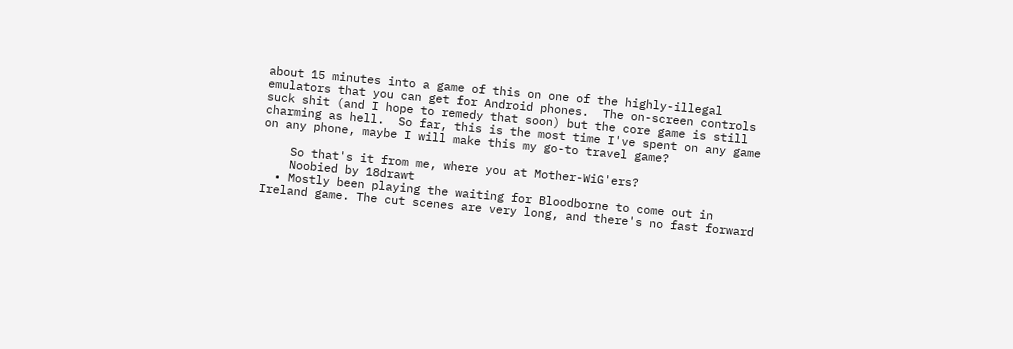about 15 minutes into a game of this on one of the highly-illegal emulators that you can get for Android phones.  The on-screen controls suck shit (and I hope to remedy that soon) but the core game is still charming as hell.  So far, this is the most time I've spent on any game on any phone, maybe I will make this my go-to travel game?

    So that's it from me, where you at Mother-WiG'ers?
    Noobied by 18drawt
  • Mostly been playing the waiting for Bloodborne to come out in Ireland game. The cut scenes are very long, and there's no fast forward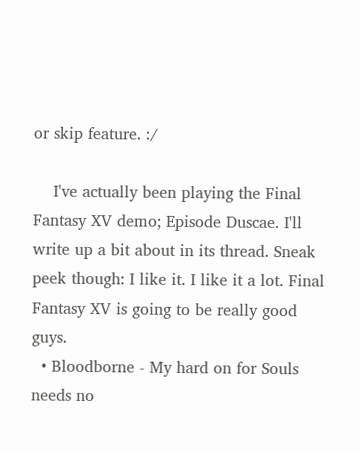or skip feature. :/

    I've actually been playing the Final Fantasy XV demo; Episode Duscae. I'll write up a bit about in its thread. Sneak peek though: I like it. I like it a lot. Final Fantasy XV is going to be really good guys.
  • Bloodborne - My hard on for Souls needs no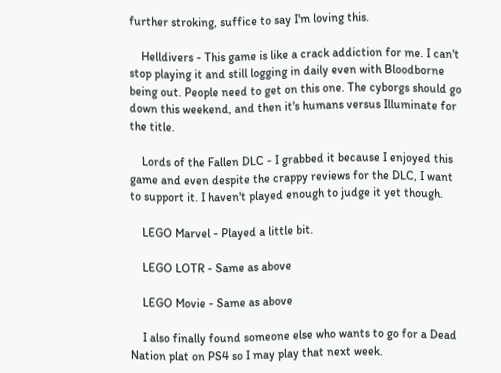further stroking, suffice to say I'm loving this.

    Helldivers - This game is like a crack addiction for me. I can't stop playing it and still logging in daily even with Bloodborne being out. People need to get on this one. The cyborgs should go down this weekend, and then it's humans versus Illuminate for the title.

    Lords of the Fallen DLC - I grabbed it because I enjoyed this game and even despite the crappy reviews for the DLC, I want to support it. I haven't played enough to judge it yet though.

    LEGO Marvel - Played a little bit.

    LEGO LOTR - Same as above

    LEGO Movie - Same as above

    I also finally found someone else who wants to go for a Dead Nation plat on PS4 so I may play that next week.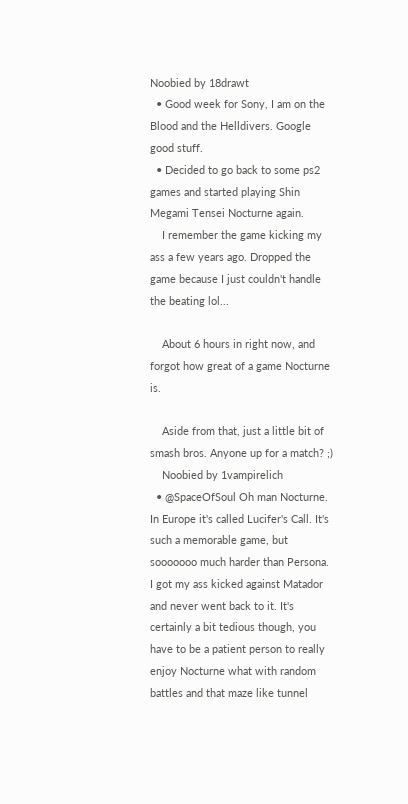Noobied by 18drawt
  • Good week for Sony, I am on the Blood and the Helldivers. Google good stuff.
  • Decided to go back to some ps2 games and started playing Shin Megami Tensei Nocturne again.
    I remember the game kicking my ass a few years ago. Dropped the game because I just couldn't handle the beating lol...

    About 6 hours in right now, and forgot how great of a game Nocturne is.

    Aside from that, just a little bit of smash bros. Anyone up for a match? ;)
    Noobied by 1vampirelich
  • @SpaceOfSoul Oh man Nocturne. In Europe it's called Lucifer's Call. It's such a memorable game, but sooooooo much harder than Persona. I got my ass kicked against Matador and never went back to it. It's certainly a bit tedious though, you have to be a patient person to really enjoy Nocturne what with random battles and that maze like tunnel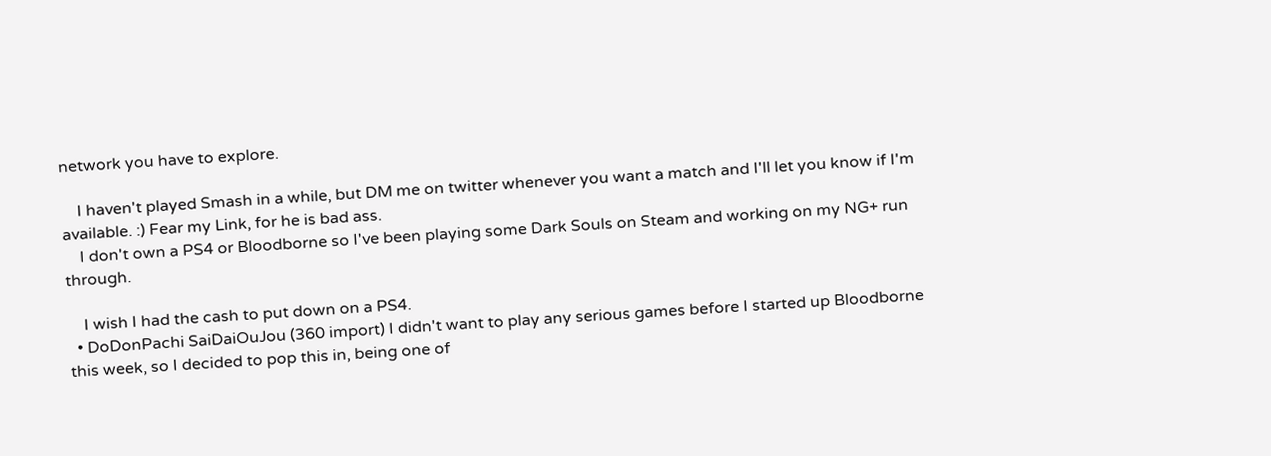network you have to explore.

    I haven't played Smash in a while, but DM me on twitter whenever you want a match and I'll let you know if I'm available. :) Fear my Link, for he is bad ass.
    I don't own a PS4 or Bloodborne so I've been playing some Dark Souls on Steam and working on my NG+ run through.

    I wish I had the cash to put down on a PS4.
  • DoDonPachi SaiDaiOuJou (360 import) I didn't want to play any serious games before I started up Bloodborne this week, so I decided to pop this in, being one of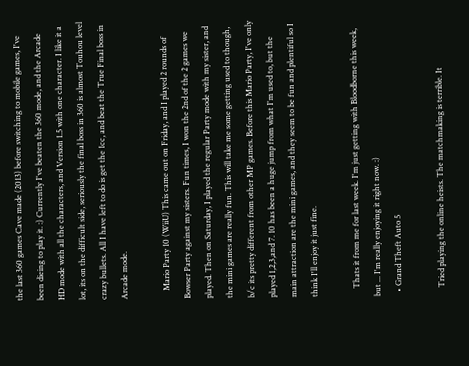the last 360 games Cave made (2013) before switching to mobile games, I've been dieing to play it. :) Currently I've beaten the 360 mode, and the Arcade HD mode with all the characters, and Version 1.5 with one character. I like it a lot, its on the difficult side, seriously the final boss in 360 is almost Touhou level crazy bullets. All I have left to do is get the 1cc, and beat the True Final boss in Arcade mode.

    Mario Party 10 (WiiU) This came out on Friday, and I played 2 rounds of Bowser Party against my sisters. Fun times, I won the 2nd of the 2 games we played. Then on Saturday, I played the regular Party mode with my sister, and the mini games are really fun. This will take me some getting used to though, b/c its pretty different from other MP games. Before this Mario Party, I've only played 1,2,3,and 7. 10 has been a huge jump from what I'm used to, but the main attraction are the mini games, and they seem to be fun and plentiful so I think I'll enjoy it just fine.

    Thats it from me for last week. I'm just getting with Bloodborne this week, but ... I'm really enjoying it right now. :)
  • Grand Theft Auto 5

    Tried playing the online heists. The matchmaking is terrible. It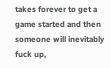takes forever to get a game started and then someone will inevitably fuck up,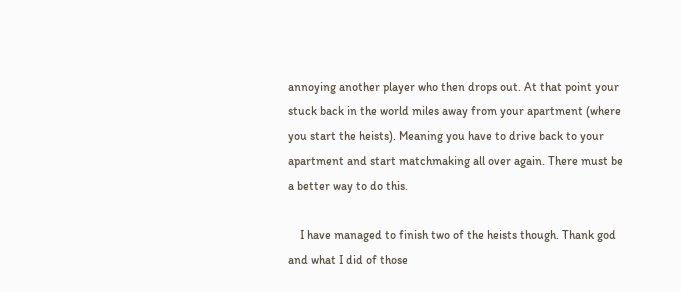annoying another player who then drops out. At that point your stuck back in the world miles away from your apartment (where you start the heists). Meaning you have to drive back to your apartment and start matchmaking all over again. There must be a better way to do this.

    I have managed to finish two of the heists though. Thank god and what I did of those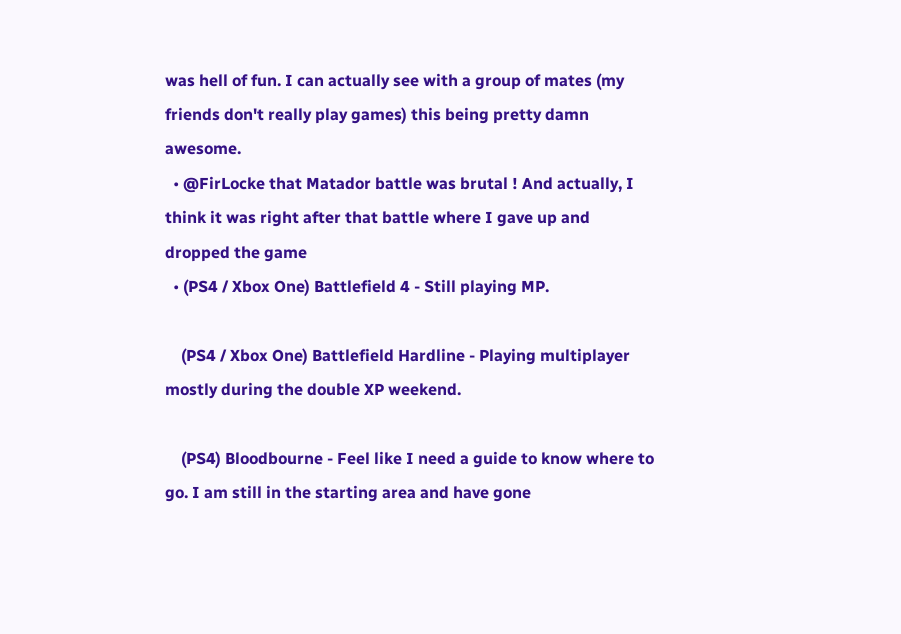was hell of fun. I can actually see with a group of mates (my friends don't really play games) this being pretty damn awesome.
  • @FirLocke that Matador battle was brutal ! And actually, I think it was right after that battle where I gave up and dropped the game
  • (PS4 / Xbox One) Battlefield 4 - Still playing MP.

    (PS4 / Xbox One) Battlefield Hardline - Playing multiplayer mostly during the double XP weekend.

    (PS4) Bloodbourne - Feel like I need a guide to know where to go. I am still in the starting area and have gone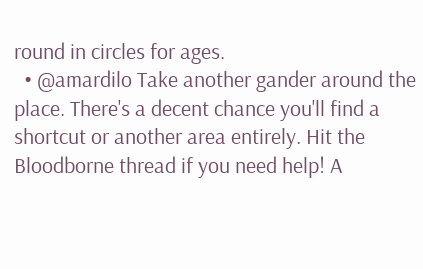round in circles for ages.
  • @amardilo Take another gander around the place. There's a decent chance you'll find a shortcut or another area entirely. Hit the Bloodborne thread if you need help! A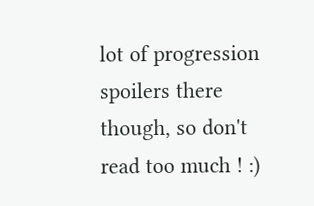lot of progression spoilers there though, so don't read too much ! :)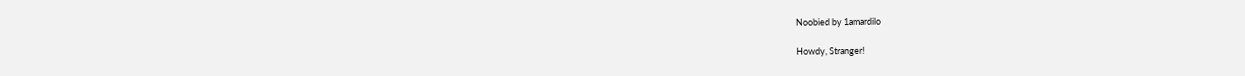Noobied by 1amardilo

Howdy, Stranger!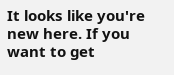It looks like you're new here. If you want to get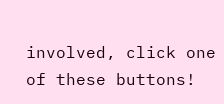involved, click one of these buttons!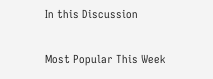In this Discussion

Most Popular This Week